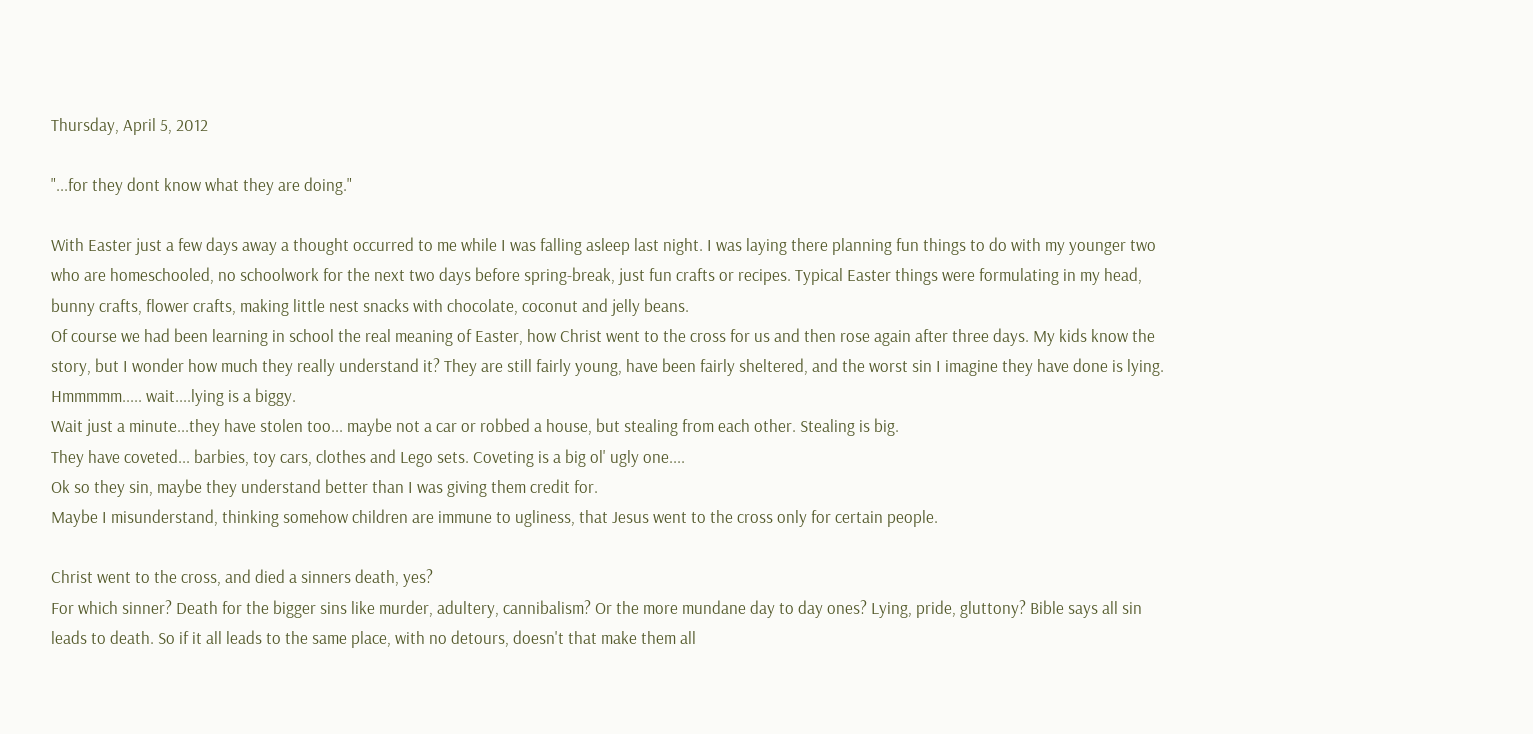Thursday, April 5, 2012

"...for they dont know what they are doing."

With Easter just a few days away a thought occurred to me while I was falling asleep last night. I was laying there planning fun things to do with my younger two who are homeschooled, no schoolwork for the next two days before spring-break, just fun crafts or recipes. Typical Easter things were formulating in my head, bunny crafts, flower crafts, making little nest snacks with chocolate, coconut and jelly beans.
Of course we had been learning in school the real meaning of Easter, how Christ went to the cross for us and then rose again after three days. My kids know the story, but I wonder how much they really understand it? They are still fairly young, have been fairly sheltered, and the worst sin I imagine they have done is lying.
Hmmmmm..... wait....lying is a biggy.
Wait just a minute...they have stolen too... maybe not a car or robbed a house, but stealing from each other. Stealing is big.
They have coveted... barbies, toy cars, clothes and Lego sets. Coveting is a big ol' ugly one....
Ok so they sin, maybe they understand better than I was giving them credit for.
Maybe I misunderstand, thinking somehow children are immune to ugliness, that Jesus went to the cross only for certain people.

Christ went to the cross, and died a sinners death, yes?
For which sinner? Death for the bigger sins like murder, adultery, cannibalism? Or the more mundane day to day ones? Lying, pride, gluttony? Bible says all sin leads to death. So if it all leads to the same place, with no detours, doesn't that make them all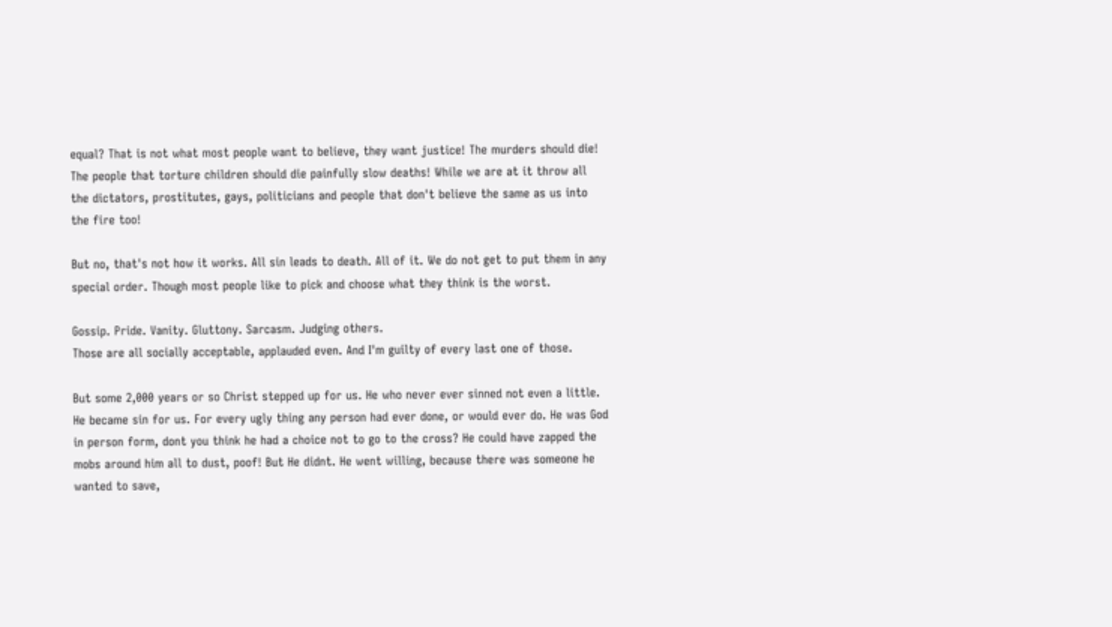equal? That is not what most people want to believe, they want justice! The murders should die! The people that torture children should die painfully slow deaths! While we are at it throw all the dictators, prostitutes, gays, politicians and people that don't believe the same as us into the fire too!

But no, that's not how it works. All sin leads to death. All of it. We do not get to put them in any special order. Though most people like to pick and choose what they think is the worst.

Gossip. Pride. Vanity. Gluttony. Sarcasm. Judging others.
Those are all socially acceptable, applauded even. And I'm guilty of every last one of those.

But some 2,000 years or so Christ stepped up for us. He who never ever sinned not even a little. He became sin for us. For every ugly thing any person had ever done, or would ever do. He was God in person form, dont you think he had a choice not to go to the cross? He could have zapped the mobs around him all to dust, poof! But He didnt. He went willing, because there was someone he wanted to save,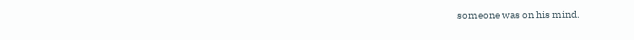someone was on his mind.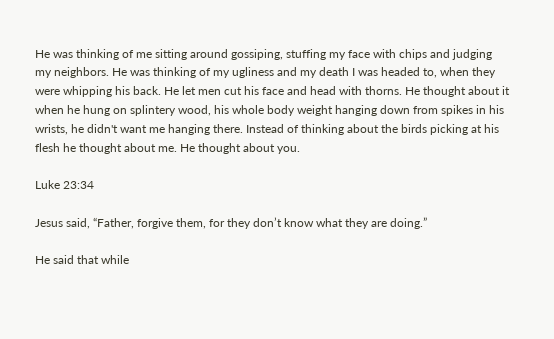He was thinking of me sitting around gossiping, stuffing my face with chips and judging my neighbors. He was thinking of my ugliness and my death I was headed to, when they were whipping his back. He let men cut his face and head with thorns. He thought about it when he hung on splintery wood, his whole body weight hanging down from spikes in his wrists, he didn't want me hanging there. Instead of thinking about the birds picking at his flesh he thought about me. He thought about you.

Luke 23:34

Jesus said, “Father, forgive them, for they don’t know what they are doing.”

He said that while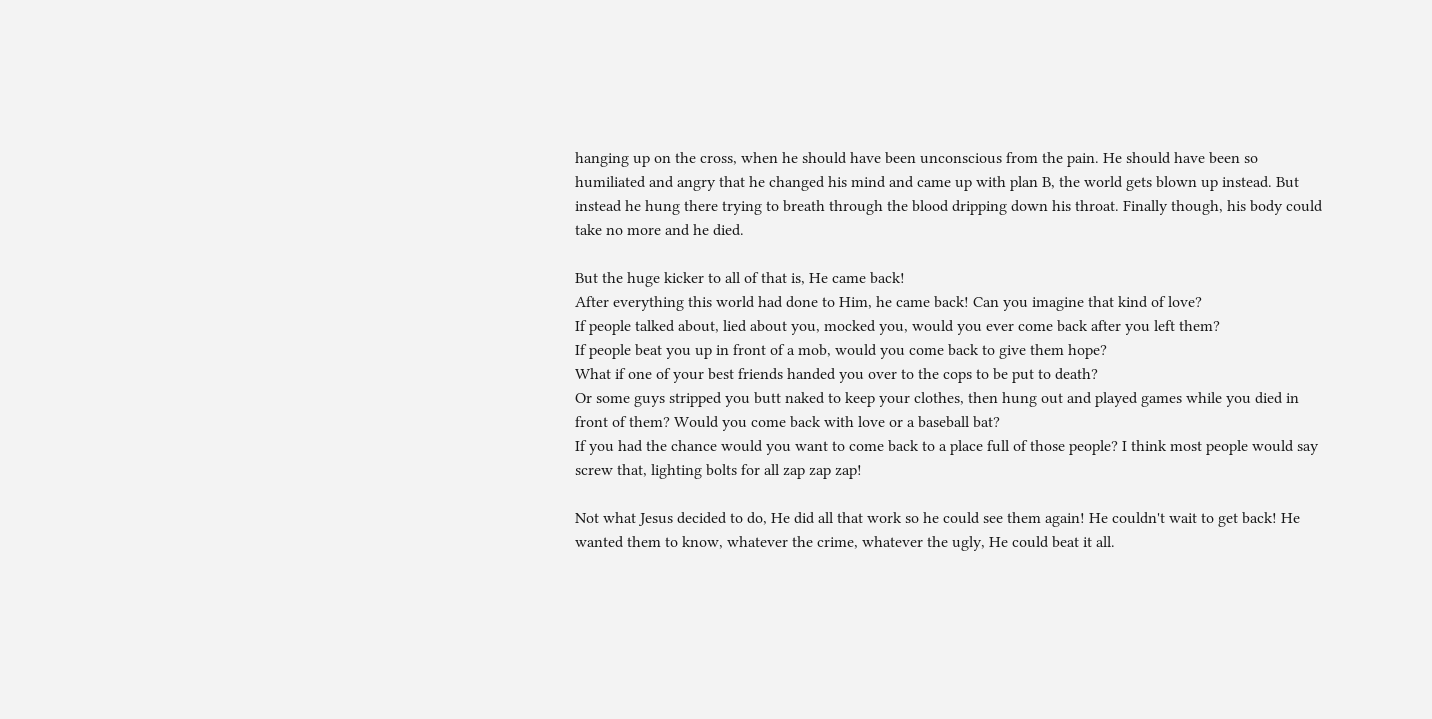hanging up on the cross, when he should have been unconscious from the pain. He should have been so humiliated and angry that he changed his mind and came up with plan B, the world gets blown up instead. But instead he hung there trying to breath through the blood dripping down his throat. Finally though, his body could take no more and he died.

But the huge kicker to all of that is, He came back!
After everything this world had done to Him, he came back! Can you imagine that kind of love?
If people talked about, lied about you, mocked you, would you ever come back after you left them?
If people beat you up in front of a mob, would you come back to give them hope?
What if one of your best friends handed you over to the cops to be put to death?
Or some guys stripped you butt naked to keep your clothes, then hung out and played games while you died in front of them? Would you come back with love or a baseball bat?
If you had the chance would you want to come back to a place full of those people? I think most people would say screw that, lighting bolts for all zap zap zap!

Not what Jesus decided to do, He did all that work so he could see them again! He couldn't wait to get back! He wanted them to know, whatever the crime, whatever the ugly, He could beat it all.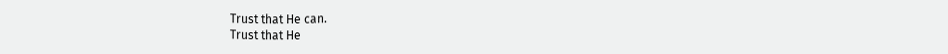Trust that He can.
Trust that He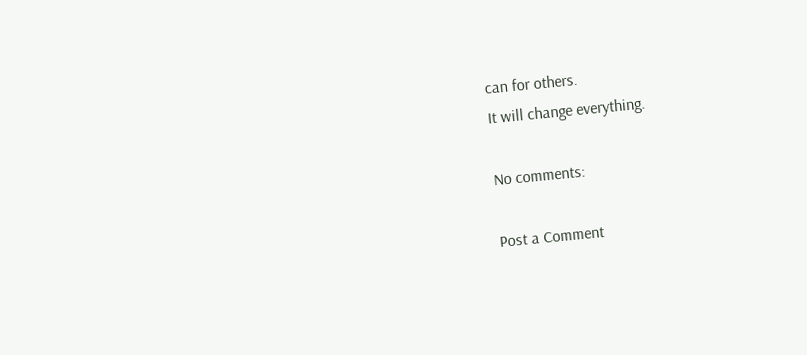can for others.
It will change everything.

No comments:

Post a Comment